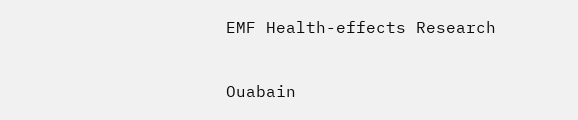EMF Health-effects Research

Ouabain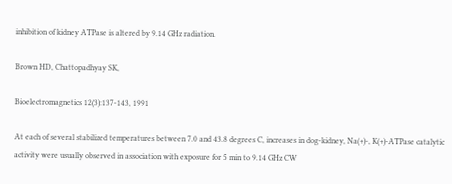inhibition of kidney ATPase is altered by 9.14 GHz radiation.

Brown HD, Chattopadhyay SK,

Bioelectromagnetics 12(3):137-143, 1991

At each of several stabilized temperatures between 7.0 and 43.8 degrees C, increases in dog-kidney, Na(+)-, K(+)-ATPase catalytic activity were usually observed in association with exposure for 5 min to 9.14 GHz CW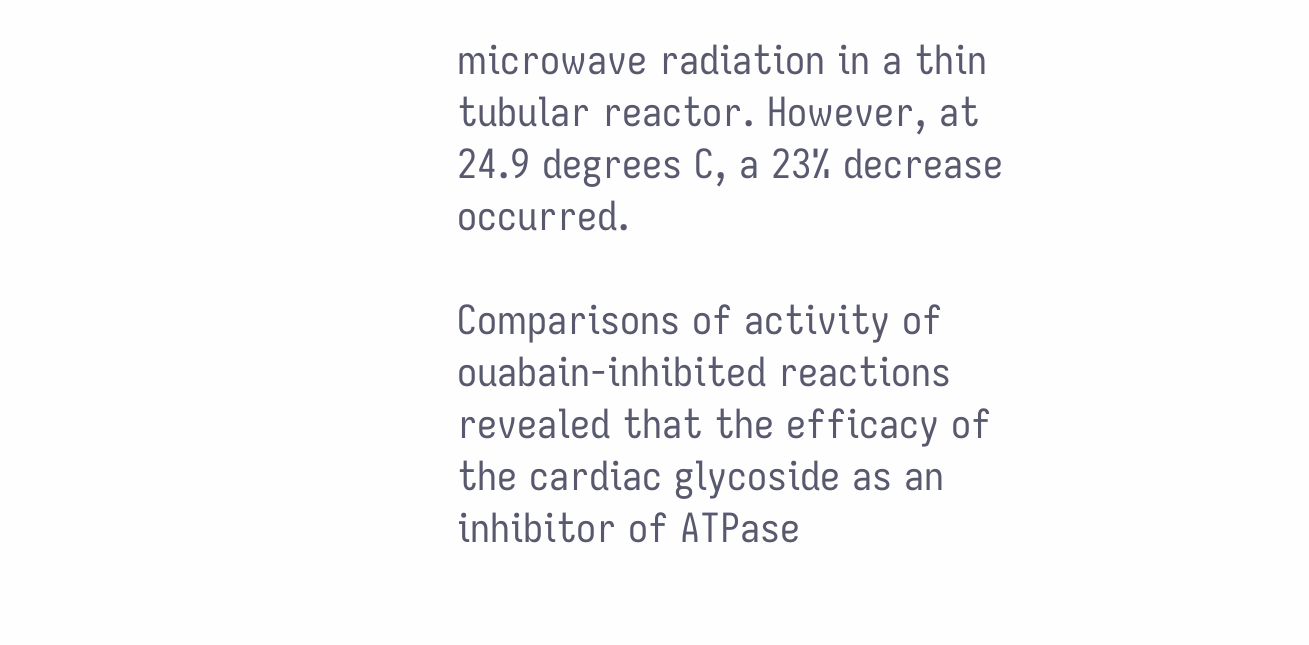microwave radiation in a thin tubular reactor. However, at 24.9 degrees C, a 23% decrease occurred.

Comparisons of activity of ouabain-inhibited reactions revealed that the efficacy of the cardiac glycoside as an inhibitor of ATPase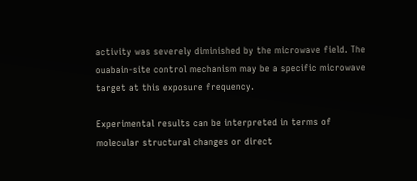activity was severely diminished by the microwave field. The ouabain-site control mechanism may be a specific microwave target at this exposure frequency.

Experimental results can be interpreted in terms of molecular structural changes or direct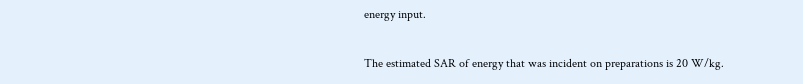energy input.

The estimated SAR of energy that was incident on preparations is 20 W/kg.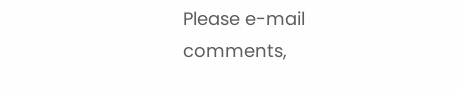Please e-mail comments,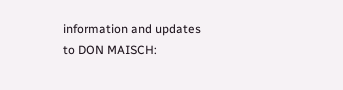information and updates to DON MAISCH: